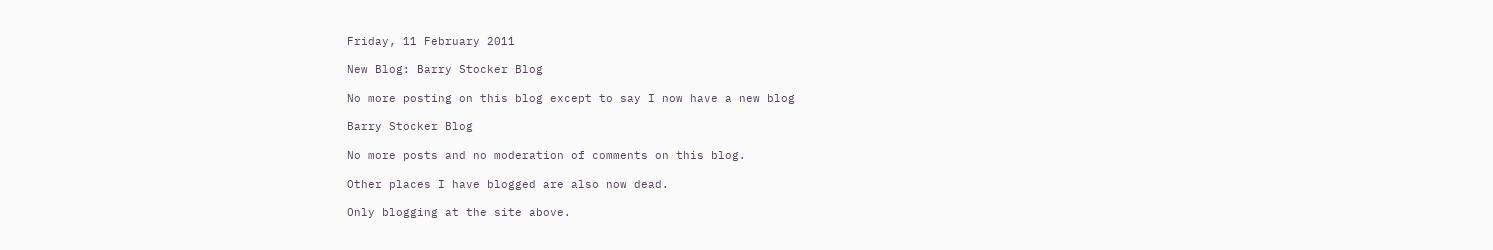Friday, 11 February 2011

New Blog: Barry Stocker Blog

No more posting on this blog except to say I now have a new blog

Barry Stocker Blog

No more posts and no moderation of comments on this blog.

Other places I have blogged are also now dead.

Only blogging at the site above.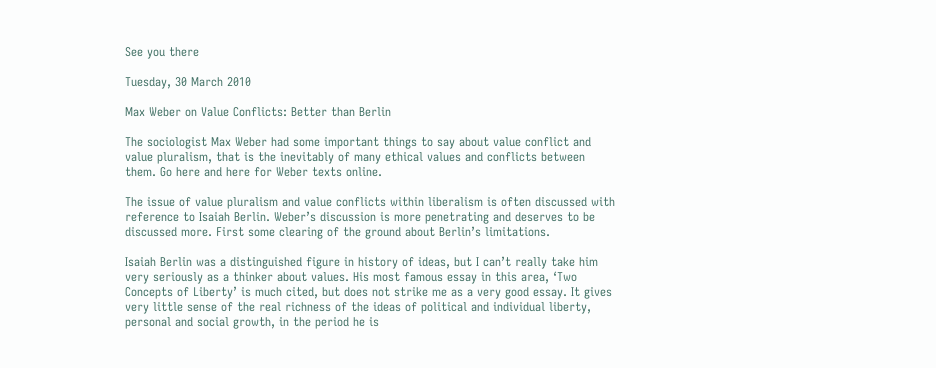See you there

Tuesday, 30 March 2010

Max Weber on Value Conflicts: Better than Berlin

The sociologist Max Weber had some important things to say about value conflict and value pluralism, that is the inevitably of many ethical values and conflicts between them. Go here and here for Weber texts online.

The issue of value pluralism and value conflicts within liberalism is often discussed with reference to Isaiah Berlin. Weber’s discussion is more penetrating and deserves to be discussed more. First some clearing of the ground about Berlin’s limitations.

Isaiah Berlin was a distinguished figure in history of ideas, but I can’t really take him very seriously as a thinker about values. His most famous essay in this area, ‘Two Concepts of Liberty’ is much cited, but does not strike me as a very good essay. It gives very little sense of the real richness of the ideas of political and individual liberty, personal and social growth, in the period he is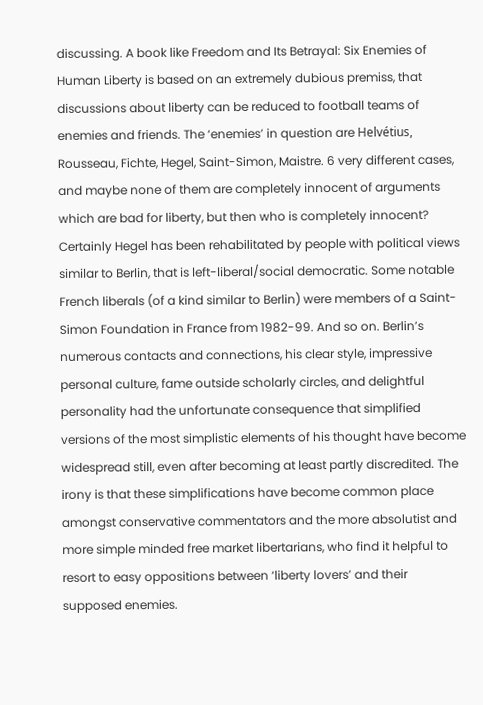discussing. A book like Freedom and Its Betrayal: Six Enemies of Human Liberty is based on an extremely dubious premiss, that discussions about liberty can be reduced to football teams of enemies and friends. The ‘enemies’ in question are Helvétius, Rousseau, Fichte, Hegel, Saint-Simon, Maistre. 6 very different cases, and maybe none of them are completely innocent of arguments which are bad for liberty, but then who is completely innocent? Certainly Hegel has been rehabilitated by people with political views similar to Berlin, that is left-liberal/social democratic. Some notable French liberals (of a kind similar to Berlin) were members of a Saint-Simon Foundation in France from 1982-99. And so on. Berlin’s numerous contacts and connections, his clear style, impressive personal culture, fame outside scholarly circles, and delightful personality had the unfortunate consequence that simplified versions of the most simplistic elements of his thought have become widespread still, even after becoming at least partly discredited. The irony is that these simplifications have become common place amongst conservative commentators and the more absolutist and more simple minded free market libertarians, who find it helpful to resort to easy oppositions between ‘liberty lovers’ and their supposed enemies.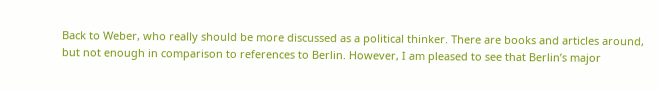Back to Weber, who really should be more discussed as a political thinker. There are books and articles around, but not enough in comparison to references to Berlin. However, I am pleased to see that Berlin’s major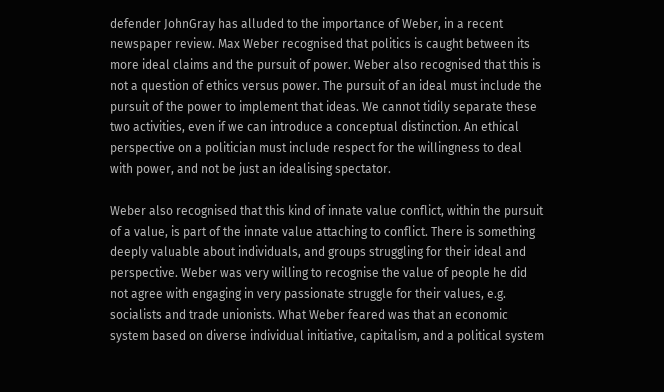defender JohnGray has alluded to the importance of Weber, in a recent newspaper review. Max Weber recognised that politics is caught between its more ideal claims and the pursuit of power. Weber also recognised that this is not a question of ethics versus power. The pursuit of an ideal must include the pursuit of the power to implement that ideas. We cannot tidily separate these two activities, even if we can introduce a conceptual distinction. An ethical perspective on a politician must include respect for the willingness to deal with power, and not be just an idealising spectator.

Weber also recognised that this kind of innate value conflict, within the pursuit of a value, is part of the innate value attaching to conflict. There is something deeply valuable about individuals, and groups struggling for their ideal and perspective. Weber was very willing to recognise the value of people he did not agree with engaging in very passionate struggle for their values, e.g. socialists and trade unionists. What Weber feared was that an economic system based on diverse individual initiative, capitalism, and a political system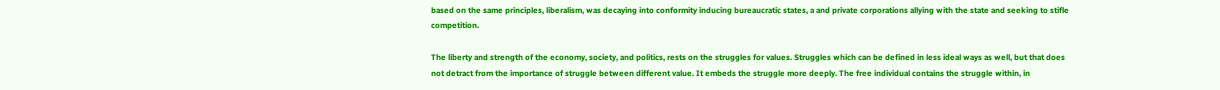based on the same principles, liberalism, was decaying into conformity inducing bureaucratic states, a and private corporations allying with the state and seeking to stifle competition.

The liberty and strength of the economy, society, and politics, rests on the struggles for values. Struggles which can be defined in less ideal ways as well, but that does not detract from the importance of struggle between different value. It embeds the struggle more deeply. The free individual contains the struggle within, in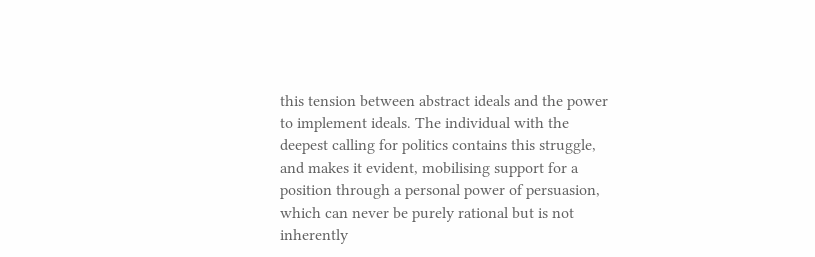this tension between abstract ideals and the power to implement ideals. The individual with the deepest calling for politics contains this struggle, and makes it evident, mobilising support for a position through a personal power of persuasion, which can never be purely rational but is not inherently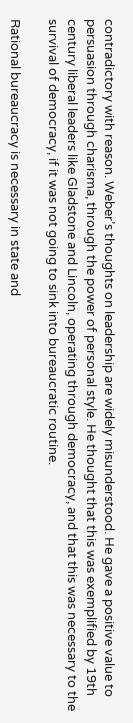contradictory with reason. Weber’s thoughts on leadership are widely misunderstood. He gave a positive value to persuasion through charisma, through the power of personal style. He thought that this was exemplified by 19th century liberal leaders like Gladstone and Lincoln, operating through democracy, and that this was necessary to the survival of democracy, if it was not going to sink into bureaucratic routine.

Rational bureaucracy is necessary in state and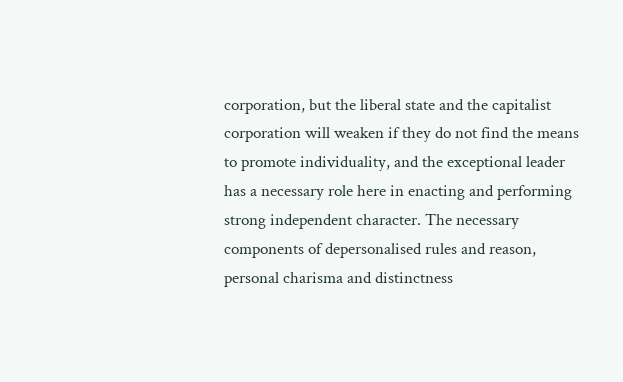corporation, but the liberal state and the capitalist corporation will weaken if they do not find the means to promote individuality, and the exceptional leader has a necessary role here in enacting and performing strong independent character. The necessary components of depersonalised rules and reason, personal charisma and distinctness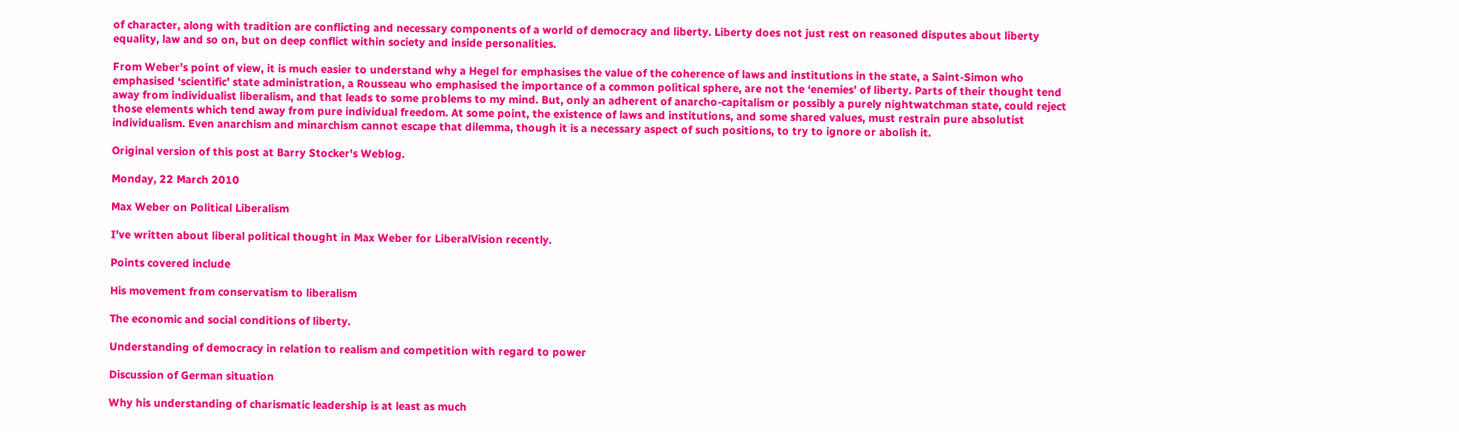of character, along with tradition are conflicting and necessary components of a world of democracy and liberty. Liberty does not just rest on reasoned disputes about liberty equality, law and so on, but on deep conflict within society and inside personalities.

From Weber’s point of view, it is much easier to understand why a Hegel for emphasises the value of the coherence of laws and institutions in the state, a Saint-Simon who emphasised ‘scientific’ state administration, a Rousseau who emphasised the importance of a common political sphere, are not the ‘enemies’ of liberty. Parts of their thought tend away from individualist liberalism, and that leads to some problems to my mind. But, only an adherent of anarcho-capitalism or possibly a purely nightwatchman state, could reject those elements which tend away from pure individual freedom. At some point, the existence of laws and institutions, and some shared values, must restrain pure absolutist individualism. Even anarchism and minarchism cannot escape that dilemma, though it is a necessary aspect of such positions, to try to ignore or abolish it.

Original version of this post at Barry Stocker's Weblog.

Monday, 22 March 2010

Max Weber on Political Liberalism

I’ve written about liberal political thought in Max Weber for LiberalVision recently.

Points covered include

His movement from conservatism to liberalism

The economic and social conditions of liberty.

Understanding of democracy in relation to realism and competition with regard to power

Discussion of German situation

Why his understanding of charismatic leadership is at least as much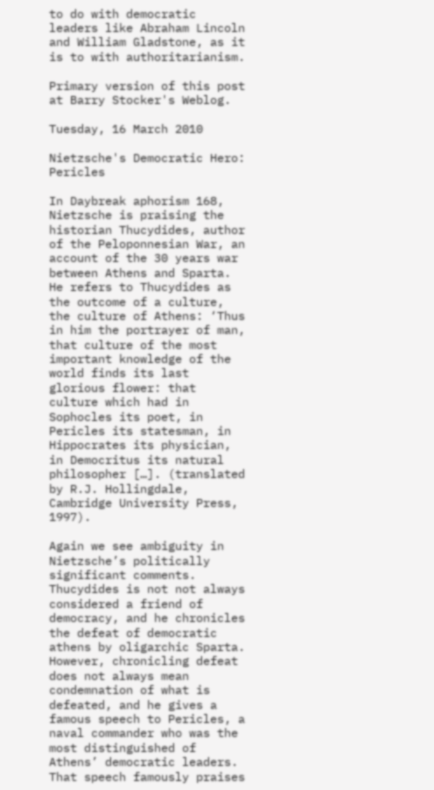to do with democratic leaders like Abraham Lincoln and William Gladstone, as it is to with authoritarianism.

Primary version of this post at Barry Stocker's Weblog.

Tuesday, 16 March 2010

Nietzsche's Democratic Hero: Pericles

In Daybreak aphorism 168, Nietzsche is praising the historian Thucydides, author of the Peloponnesian War, an account of the 30 years war between Athens and Sparta. He refers to Thucydides as the outcome of a culture, the culture of Athens: ‘Thus in him the portrayer of man, that culture of the most important knowledge of the world finds its last glorious flower: that culture which had in Sophocles its poet, in Pericles its statesman, in Hippocrates its physician, in Democritus its natural philosopher […]. (translated by R.J. Hollingdale, Cambridge University Press, 1997).

Again we see ambiguity in Nietzsche’s politically significant comments. Thucydides is not not always considered a friend of democracy, and he chronicles the defeat of democratic athens by oligarchic Sparta. However, chronicling defeat does not always mean condemnation of what is defeated, and he gives a famous speech to Pericles, a naval commander who was the most distinguished of Athens’ democratic leaders. That speech famously praises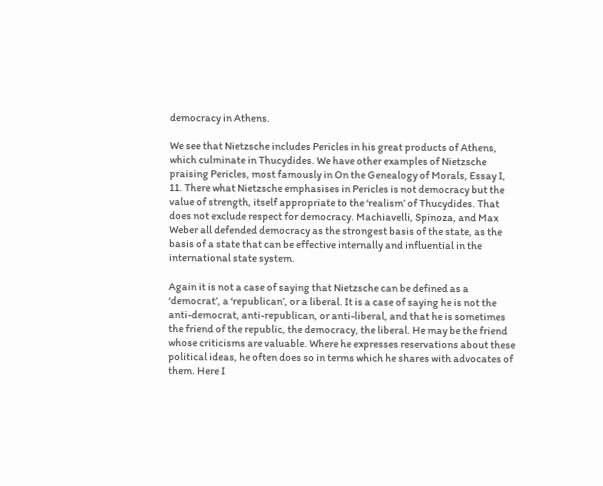democracy in Athens.

We see that Nietzsche includes Pericles in his great products of Athens, which culminate in Thucydides. We have other examples of Nietzsche praising Pericles, most famously in On the Genealogy of Morals, Essay I, 11. There what Nietzsche emphasises in Pericles is not democracy but the value of strength, itself appropriate to the ‘realism’ of Thucydides. That does not exclude respect for democracy. Machiavelli, Spinoza, and Max Weber all defended democracy as the strongest basis of the state, as the basis of a state that can be effective internally and influential in the international state system.

Again it is not a case of saying that Nietzsche can be defined as a ‘democrat’, a ‘republican’, or a liberal. It is a case of saying he is not the anti-democrat, anti-republican, or anti-liberal, and that he is sometimes the friend of the republic, the democracy, the liberal. He may be the friend whose criticisms are valuable. Where he expresses reservations about these political ideas, he often does so in terms which he shares with advocates of them. Here I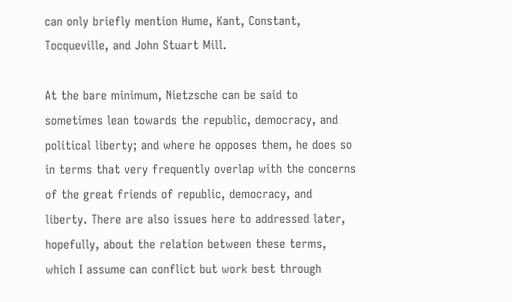can only briefly mention Hume, Kant, Constant, Tocqueville, and John Stuart Mill.

At the bare minimum, Nietzsche can be said to sometimes lean towards the republic, democracy, and political liberty; and where he opposes them, he does so in terms that very frequently overlap with the concerns of the great friends of republic, democracy, and liberty. There are also issues here to addressed later, hopefully, about the relation between these terms, which I assume can conflict but work best through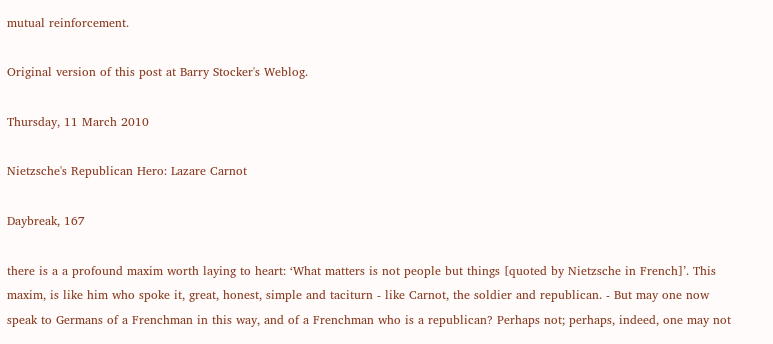mutual reinforcement.

Original version of this post at Barry Stocker's Weblog.

Thursday, 11 March 2010

Nietzsche's Republican Hero: Lazare Carnot

Daybreak, 167

there is a a profound maxim worth laying to heart: ‘What matters is not people but things [quoted by Nietzsche in French]’. This maxim, is like him who spoke it, great, honest, simple and taciturn - like Carnot, the soldier and republican. - But may one now speak to Germans of a Frenchman in this way, and of a Frenchman who is a republican? Perhaps not; perhaps, indeed, one may not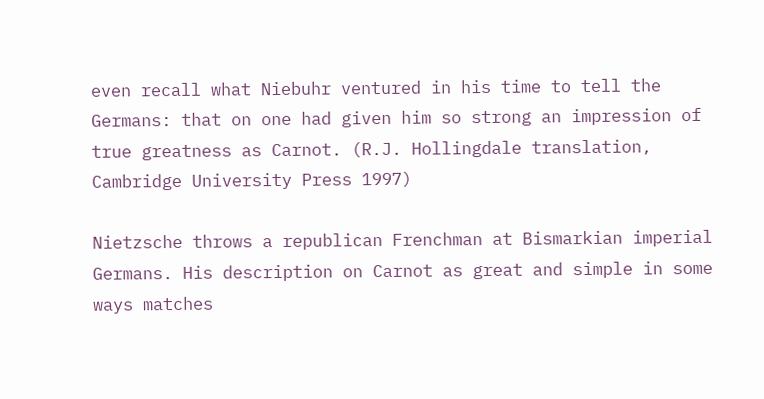even recall what Niebuhr ventured in his time to tell the Germans: that on one had given him so strong an impression of true greatness as Carnot. (R.J. Hollingdale translation, Cambridge University Press 1997)

Nietzsche throws a republican Frenchman at Bismarkian imperial Germans. His description on Carnot as great and simple in some ways matches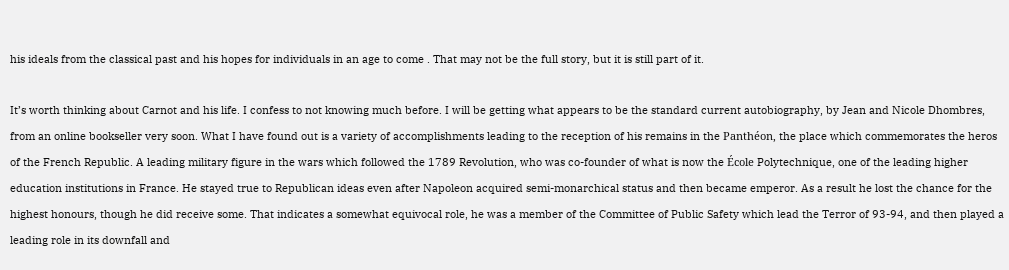his ideals from the classical past and his hopes for individuals in an age to come . That may not be the full story, but it is still part of it.

It’s worth thinking about Carnot and his life. I confess to not knowing much before. I will be getting what appears to be the standard current autobiography, by Jean and Nicole Dhombres, from an online bookseller very soon. What I have found out is a variety of accomplishments leading to the reception of his remains in the Panthéon, the place which commemorates the heros of the French Republic. A leading military figure in the wars which followed the 1789 Revolution, who was co-founder of what is now the École Polytechnique, one of the leading higher education institutions in France. He stayed true to Republican ideas even after Napoleon acquired semi-monarchical status and then became emperor. As a result he lost the chance for the highest honours, though he did receive some. That indicates a somewhat equivocal role, he was a member of the Committee of Public Safety which lead the Terror of 93-94, and then played a leading role in its downfall and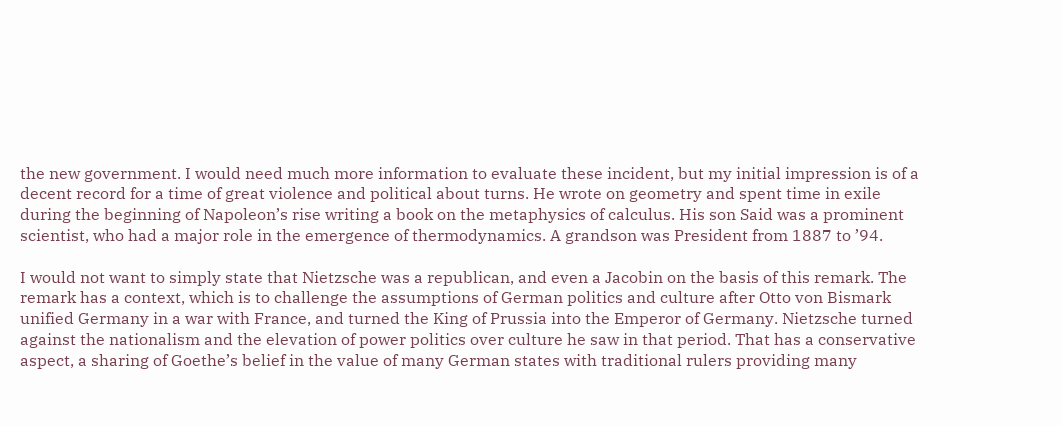the new government. I would need much more information to evaluate these incident, but my initial impression is of a decent record for a time of great violence and political about turns. He wrote on geometry and spent time in exile during the beginning of Napoleon’s rise writing a book on the metaphysics of calculus. His son Said was a prominent scientist, who had a major role in the emergence of thermodynamics. A grandson was President from 1887 to ’94.

I would not want to simply state that Nietzsche was a republican, and even a Jacobin on the basis of this remark. The remark has a context, which is to challenge the assumptions of German politics and culture after Otto von Bismark unified Germany in a war with France, and turned the King of Prussia into the Emperor of Germany. Nietzsche turned against the nationalism and the elevation of power politics over culture he saw in that period. That has a conservative aspect, a sharing of Goethe’s belief in the value of many German states with traditional rulers providing many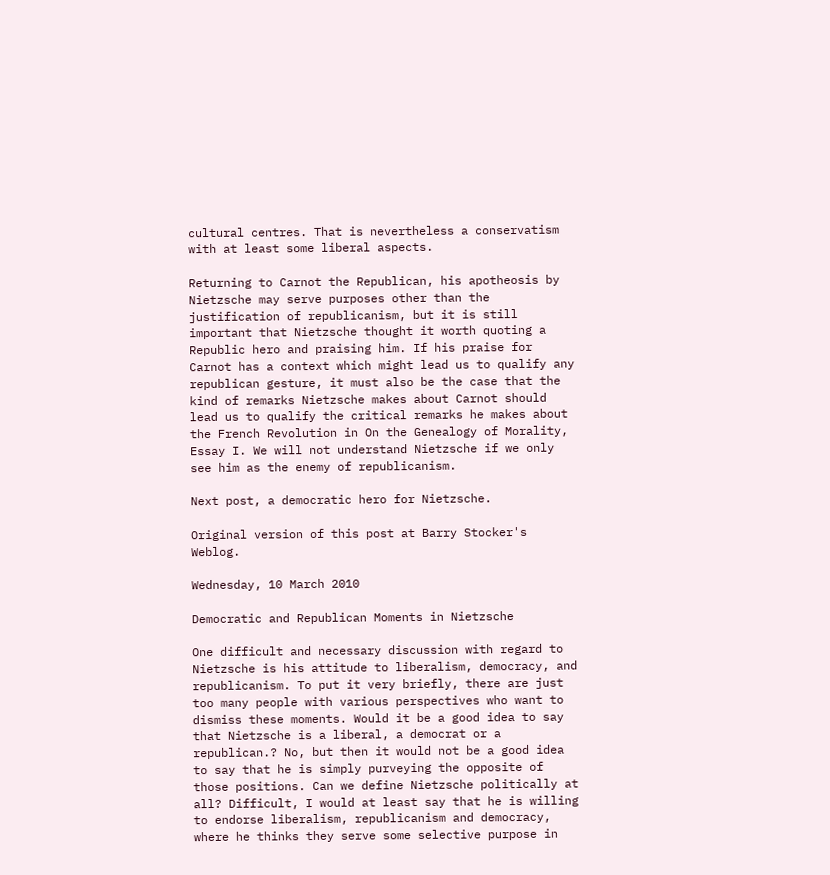cultural centres. That is nevertheless a conservatism with at least some liberal aspects.

Returning to Carnot the Republican, his apotheosis by Nietzsche may serve purposes other than the justification of republicanism, but it is still important that Nietzsche thought it worth quoting a Republic hero and praising him. If his praise for Carnot has a context which might lead us to qualify any republican gesture, it must also be the case that the kind of remarks Nietzsche makes about Carnot should lead us to qualify the critical remarks he makes about the French Revolution in On the Genealogy of Morality, Essay I. We will not understand Nietzsche if we only see him as the enemy of republicanism.

Next post, a democratic hero for Nietzsche.

Original version of this post at Barry Stocker's Weblog.

Wednesday, 10 March 2010

Democratic and Republican Moments in Nietzsche

One difficult and necessary discussion with regard to Nietzsche is his attitude to liberalism, democracy, and republicanism. To put it very briefly, there are just too many people with various perspectives who want to dismiss these moments. Would it be a good idea to say that Nietzsche is a liberal, a democrat or a republican.? No, but then it would not be a good idea to say that he is simply purveying the opposite of those positions. Can we define Nietzsche politically at all? Difficult, I would at least say that he is willing to endorse liberalism, republicanism and democracy, where he thinks they serve some selective purpose in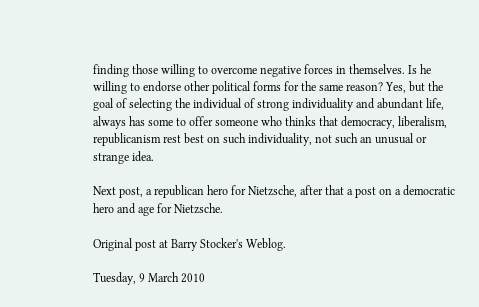finding those willing to overcome negative forces in themselves. Is he willing to endorse other political forms for the same reason? Yes, but the goal of selecting the individual of strong individuality and abundant life, always has some to offer someone who thinks that democracy, liberalism, republicanism rest best on such individuality, not such an unusual or strange idea.

Next post, a republican hero for Nietzsche, after that a post on a democratic hero and age for Nietzsche.

Original post at Barry Stocker's Weblog.

Tuesday, 9 March 2010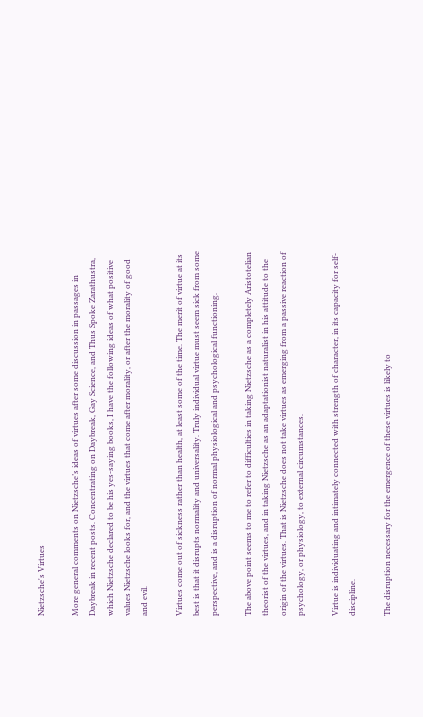Nietzsche's Virtues

More general comments on Nietzsche’s ideas of virtues after some discussion in passages in Daybreak in recent posts. Concentrating on Daybreak, Gay Science, and Thus Spoke Zarathustra, which Nietzsche declared to be his yes-saying books, I have the following ideas of what positive values Nietzsche looks for, and the virtues that come after morality, or after the morality of good and evil.

Virtues come out of sickness rather than health, at least some of the time. The merit of virtue at its best is that it disrupts normality and universality. Truly individual virtue must seem sick from some perspective, and is a disruption of normal physiological and psychological functioning.

The above point seems to me to refer to difficulties in taking Nietzsche as a completely Aristotelian theorist of the virtues, and in taking Nietzsche as an adaptationist naturalist in his attitude to the origin of the virtues. That is Nietzsche does not take virtues as emerging from a passive reaction of psychology, or physiology, to external circumstances.

Virtue is individuating and intimately connected with strength of character, in its capacity for self-discipline.

The disruption necessary for the emergence of these virtues is likely to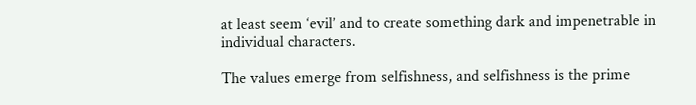at least seem ‘evil’ and to create something dark and impenetrable in individual characters.

The values emerge from selfishness, and selfishness is the prime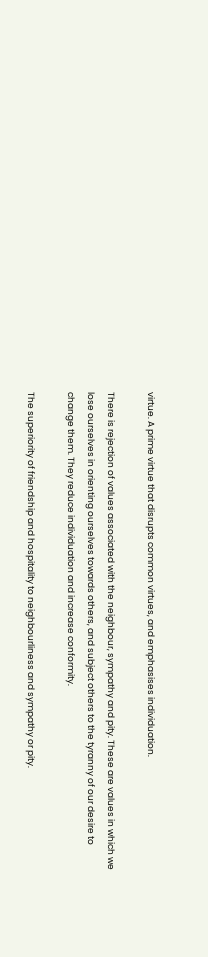virtue. A prime virtue that disrupts common virtues, and emphasises individuation.

There is rejection of values associated with the neighbour, sympathy and pity. These are values in which we lose ourselves in orienting ourselves towards others, and subject others to the tyranny of our desire to change them. They reduce individuation and increase conformity.

The superiority of friendship and hospitality to neighbourliness and sympathy or pity.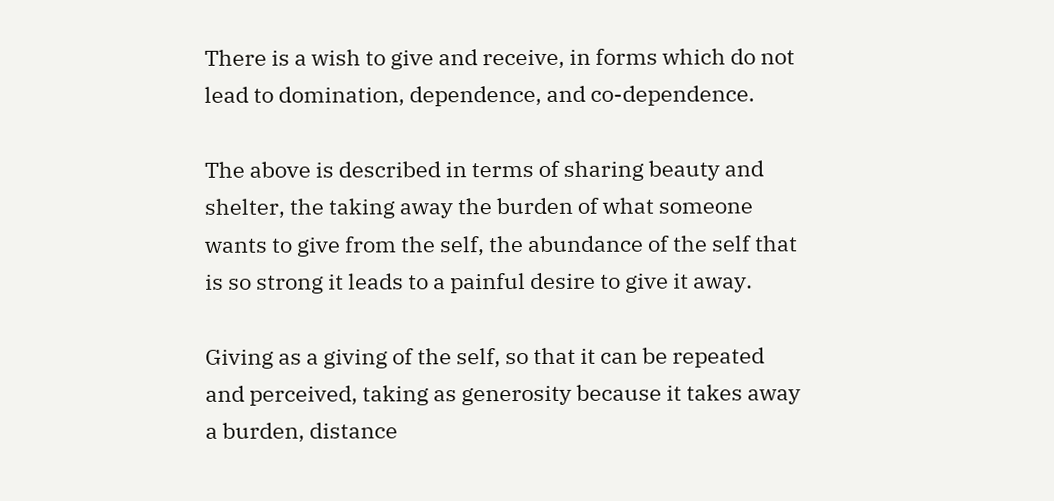There is a wish to give and receive, in forms which do not lead to domination, dependence, and co-dependence.

The above is described in terms of sharing beauty and shelter, the taking away the burden of what someone wants to give from the self, the abundance of the self that is so strong it leads to a painful desire to give it away.

Giving as a giving of the self, so that it can be repeated and perceived, taking as generosity because it takes away a burden, distance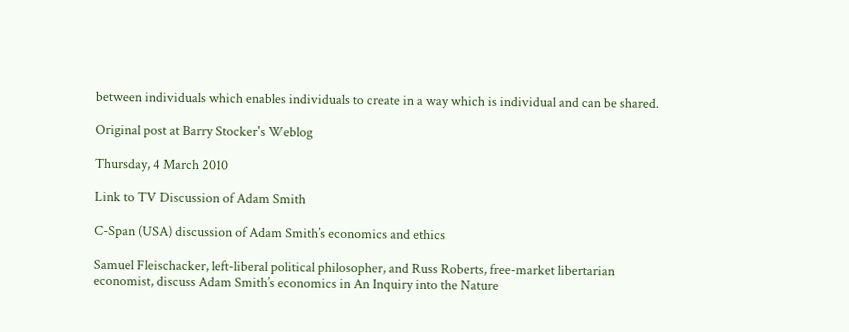between individuals which enables individuals to create in a way which is individual and can be shared.

Original post at Barry Stocker's Weblog

Thursday, 4 March 2010

Link to TV Discussion of Adam Smith

C-Span (USA) discussion of Adam Smith’s economics and ethics

Samuel Fleischacker, left-liberal political philosopher, and Russ Roberts, free-market libertarian economist, discuss Adam Smith’s economics in An Inquiry into the Nature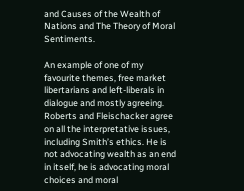and Causes of the Wealth of Nations and The Theory of Moral Sentiments.

An example of one of my favourite themes, free market libertarians and left-liberals in dialogue and mostly agreeing. Roberts and Fleischacker agree on all the interpretative issues, including Smith’s ethics. He is not advocating wealth as an end in itself, he is advocating moral choices and moral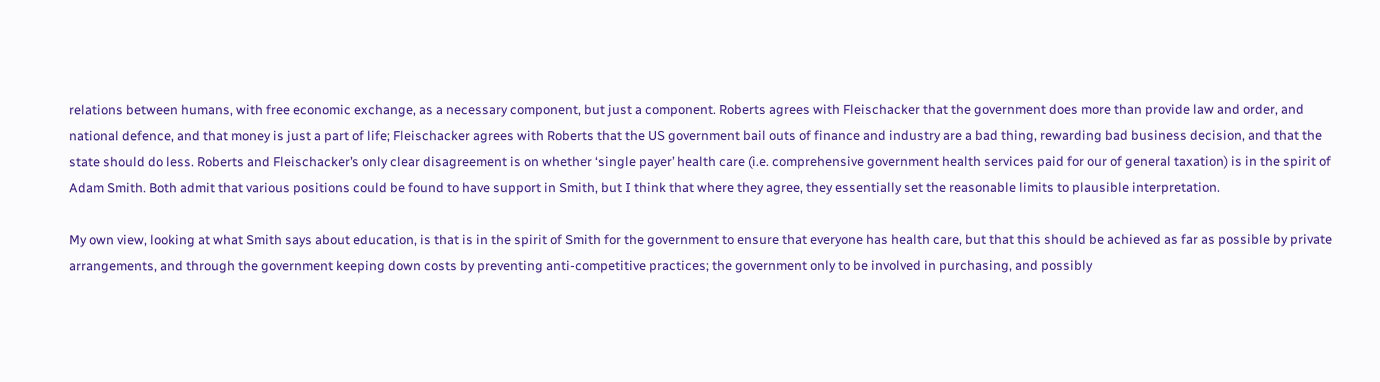relations between humans, with free economic exchange, as a necessary component, but just a component. Roberts agrees with Fleischacker that the government does more than provide law and order, and national defence, and that money is just a part of life; Fleischacker agrees with Roberts that the US government bail outs of finance and industry are a bad thing, rewarding bad business decision, and that the state should do less. Roberts and Fleischacker’s only clear disagreement is on whether ‘single payer’ health care (i.e. comprehensive government health services paid for our of general taxation) is in the spirit of Adam Smith. Both admit that various positions could be found to have support in Smith, but I think that where they agree, they essentially set the reasonable limits to plausible interpretation.

My own view, looking at what Smith says about education, is that is in the spirit of Smith for the government to ensure that everyone has health care, but that this should be achieved as far as possible by private arrangements, and through the government keeping down costs by preventing anti-competitive practices; the government only to be involved in purchasing, and possibly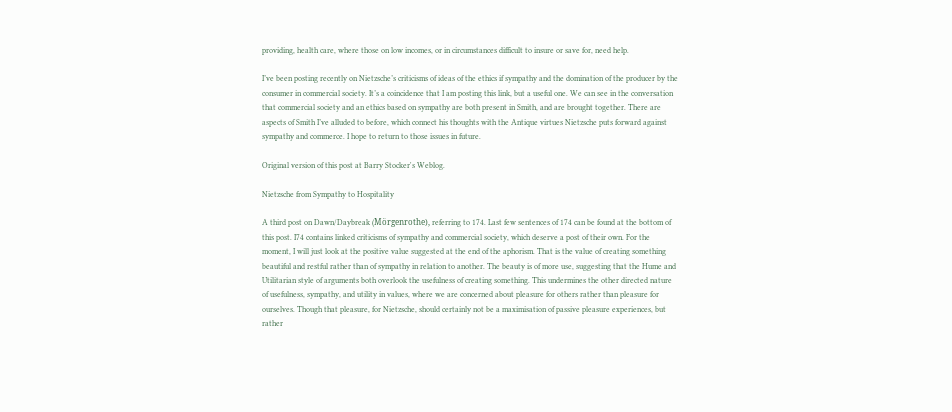providing, health care, where those on low incomes, or in circumstances difficult to insure or save for, need help.

I’ve been posting recently on Nietzsche’s criticisms of ideas of the ethics if sympathy and the domination of the producer by the consumer in commercial society. It’s a coincidence that I am posting this link, but a useful one. We can see in the conversation that commercial society and an ethics based on sympathy are both present in Smith, and are brought together. There are aspects of Smith I’ve alluded to before, which connect his thoughts with the Antique virtues Nietzsche puts forward against sympathy and commerce. I hope to return to those issues in future.

Original version of this post at Barry Stocker's Weblog.

Nietzsche from Sympathy to Hospitality

A third post on Dawn/Daybreak (Mörgenrothe), referring to 174. Last few sentences of 174 can be found at the bottom of this post. I74 contains linked criticisms of sympathy and commercial society, which deserve a post of their own. For the moment, I will just look at the positive value suggested at the end of the aphorism. That is the value of creating something beautiful and restful rather than of sympathy in relation to another. The beauty is of more use, suggesting that the Hume and Utilitarian style of arguments both overlook the usefulness of creating something. This undermines the other directed nature of usefulness, sympathy, and utility in values, where we are concerned about pleasure for others rather than pleasure for ourselves. Though that pleasure, for Nietzsche, should certainly not be a maximisation of passive pleasure experiences, but rather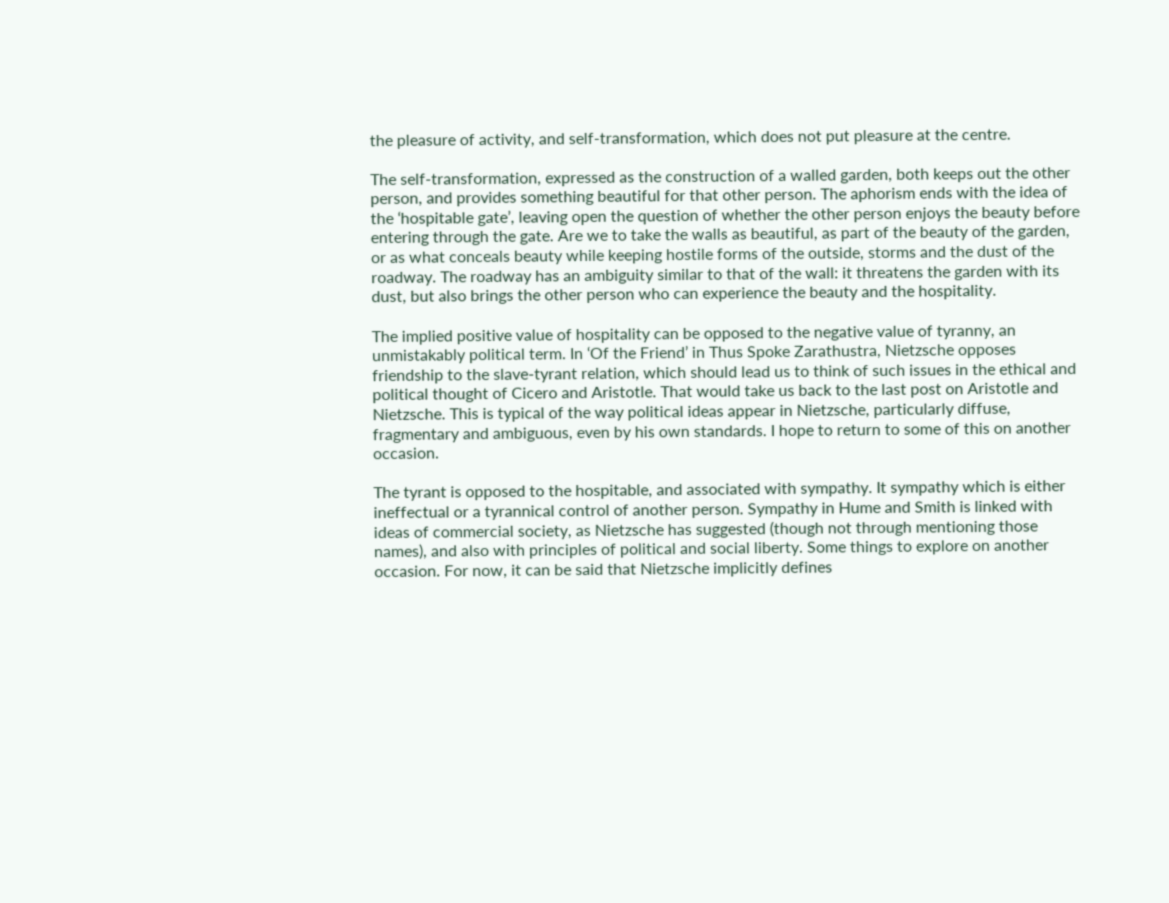the pleasure of activity, and self-transformation, which does not put pleasure at the centre.

The self-transformation, expressed as the construction of a walled garden, both keeps out the other person, and provides something beautiful for that other person. The aphorism ends with the idea of the ‘hospitable gate’, leaving open the question of whether the other person enjoys the beauty before entering through the gate. Are we to take the walls as beautiful, as part of the beauty of the garden, or as what conceals beauty while keeping hostile forms of the outside, storms and the dust of the roadway. The roadway has an ambiguity similar to that of the wall: it threatens the garden with its dust, but also brings the other person who can experience the beauty and the hospitality.

The implied positive value of hospitality can be opposed to the negative value of tyranny, an unmistakably political term. In ‘Of the Friend’ in Thus Spoke Zarathustra, Nietzsche opposes friendship to the slave-tyrant relation, which should lead us to think of such issues in the ethical and political thought of Cicero and Aristotle. That would take us back to the last post on Aristotle and Nietzsche. This is typical of the way political ideas appear in Nietzsche, particularly diffuse, fragmentary and ambiguous, even by his own standards. I hope to return to some of this on another occasion.

The tyrant is opposed to the hospitable, and associated with sympathy. It sympathy which is either ineffectual or a tyrannical control of another person. Sympathy in Hume and Smith is linked with ideas of commercial society, as Nietzsche has suggested (though not through mentioning those names), and also with principles of political and social liberty. Some things to explore on another occasion. For now, it can be said that Nietzsche implicitly defines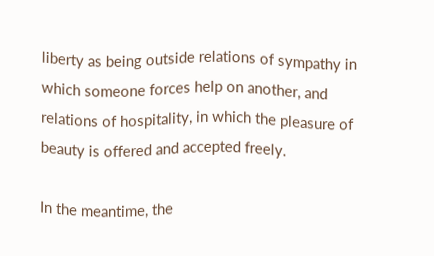liberty as being outside relations of sympathy in which someone forces help on another, and relations of hospitality, in which the pleasure of beauty is offered and accepted freely.

In the meantime, the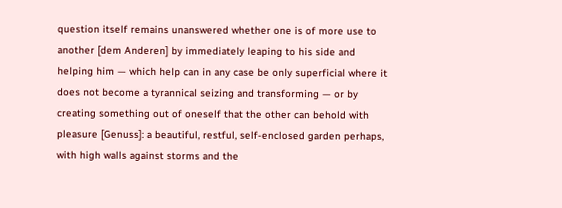question itself remains unanswered whether one is of more use to another [dem Anderen] by immediately leaping to his side and helping him — which help can in any case be only superficial where it does not become a tyrannical seizing and transforming — or by creating something out of oneself that the other can behold with pleasure [Genuss]: a beautiful, restful, self-enclosed garden perhaps, with high walls against storms and the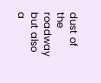dust of the roadway but also a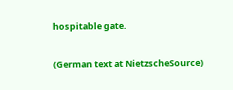hospitable gate.

(German text at NietzscheSource)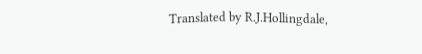Translated by R.J.Hollingdale,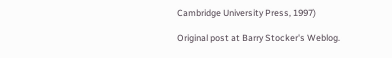Cambridge University Press, 1997)

Original post at Barry Stocker's Weblog.